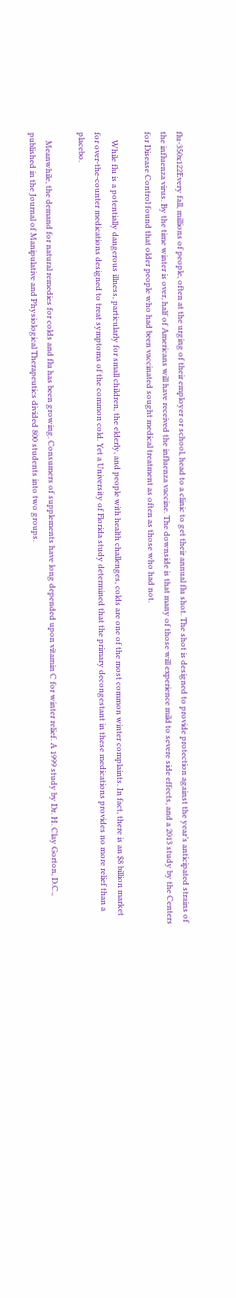flu-350x122Every fall, millions of people, often at the urging of their employer or school, head to a clinic to get their annual flu shot. The shot is designed to provide protection against the year’s anticipated strains of the influenza virus. By the time winter is over, half of Americans will have received the influenza vaccine. The downside is that many of those will experience mild to severe side effects, and a 2013 study by the Centers for Disease Control found that older people who had been vaccinated sought medical treatment as often as those who had not.

    While flu is a potentially dangerous illness, particularly for small children, the elderly, and people with health challenges, colds are one of the most common winter complaints. In fact, there is an $8 billion market for over-the-counter medications designed to treat symptoms of the common cold. Yet a University of Florida study determined that the primary decongestant in these medications provides no more relief than a placebo.

    Meanwhile, the demand for natural remedies for colds and flu has been growing. Consumers of supplements have long depended upon vitamin C for winter relief. A 1999 study by Dr. H. Clay Gorton, D.C., published in the Journal of Manipulative and Physiological Therapeutics divided 800 students into two groups.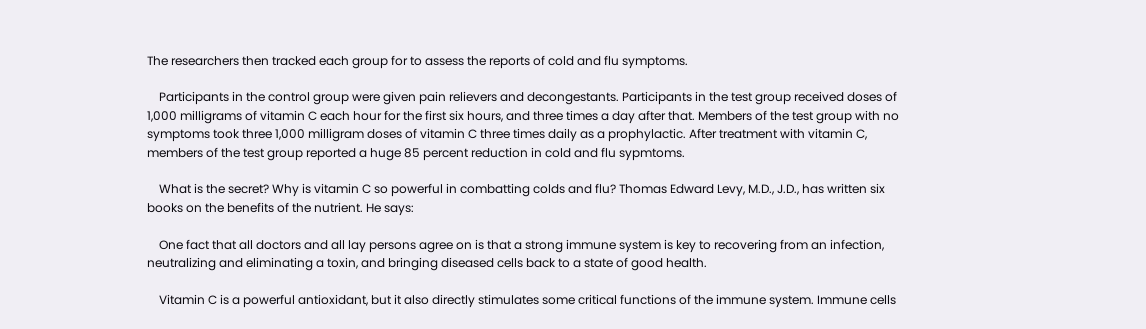The researchers then tracked each group for to assess the reports of cold and flu symptoms.

    Participants in the control group were given pain relievers and decongestants. Participants in the test group received doses of 1,000 milligrams of vitamin C each hour for the first six hours, and three times a day after that. Members of the test group with no symptoms took three 1,000 milligram doses of vitamin C three times daily as a prophylactic. After treatment with vitamin C, members of the test group reported a huge 85 percent reduction in cold and flu sypmtoms.

    What is the secret? Why is vitamin C so powerful in combatting colds and flu? Thomas Edward Levy, M.D., J.D., has written six books on the benefits of the nutrient. He says:

    One fact that all doctors and all lay persons agree on is that a strong immune system is key to recovering from an infection, neutralizing and eliminating a toxin, and bringing diseased cells back to a state of good health.

    Vitamin C is a powerful antioxidant, but it also directly stimulates some critical functions of the immune system. Immune cells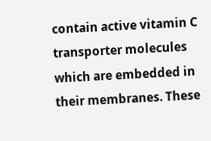contain active vitamin C transporter molecules which are embedded in their membranes. These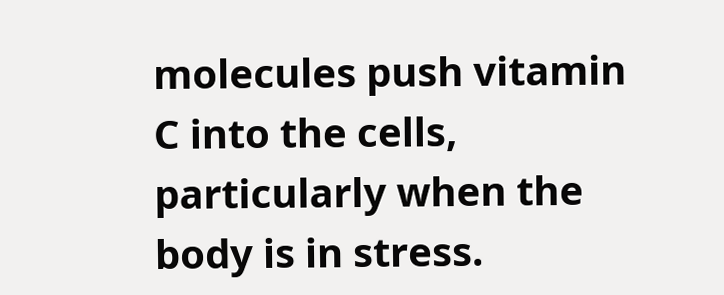molecules push vitamin C into the cells, particularly when the body is in stress.